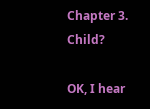Chapter 3. Child?

OK, I hear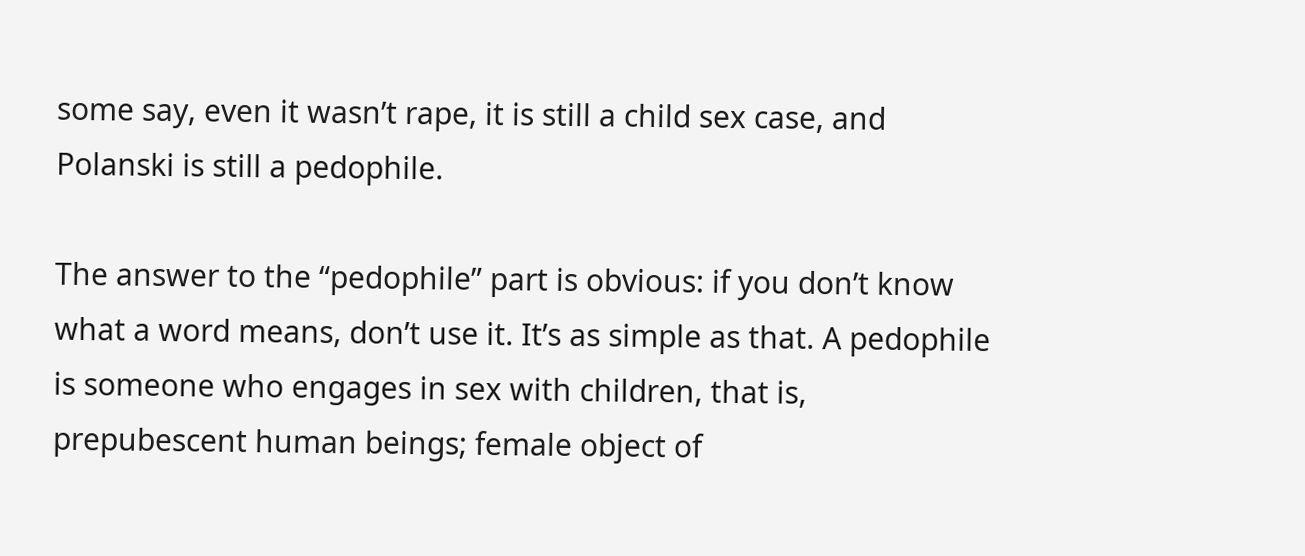some say, even it wasn’t rape, it is still a child sex case, and Polanski is still a pedophile.

The answer to the “pedophile” part is obvious: if you don’t know what a word means, don’t use it. It’s as simple as that. A pedophile is someone who engages in sex with children, that is, prepubescent human beings; female object of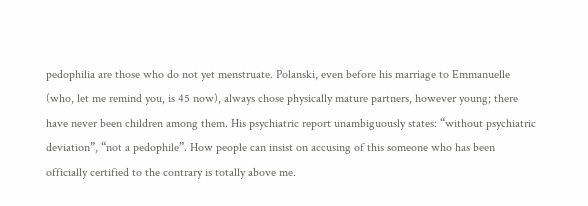pedophilia are those who do not yet menstruate. Polanski, even before his marriage to Emmanuelle (who, let me remind you, is 45 now), always chose physically mature partners, however young; there have never been children among them. His psychiatric report unambiguously states: “without psychiatric deviation”, “not a pedophile”. How people can insist on accusing of this someone who has been officially certified to the contrary is totally above me.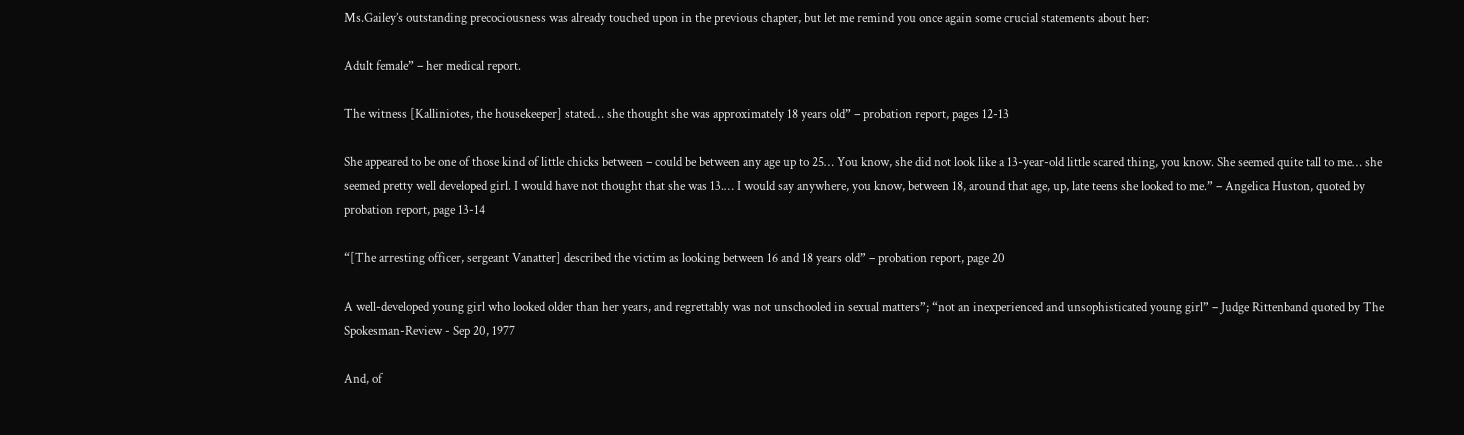Ms.Gailey’s outstanding precociousness was already touched upon in the previous chapter, but let me remind you once again some crucial statements about her:

Adult female” – her medical report.

The witness [Kalliniotes, the housekeeper] stated… she thought she was approximately 18 years old” – probation report, pages 12-13

She appeared to be one of those kind of little chicks between – could be between any age up to 25… You know, she did not look like a 13-year-old little scared thing, you know. She seemed quite tall to me… she seemed pretty well developed girl. I would have not thought that she was 13.… I would say anywhere, you know, between 18, around that age, up, late teens she looked to me.” – Angelica Huston, quoted by probation report, page 13-14

“[The arresting officer, sergeant Vanatter] described the victim as looking between 16 and 18 years old” – probation report, page 20

A well-developed young girl who looked older than her years, and regrettably was not unschooled in sexual matters”; “not an inexperienced and unsophisticated young girl” – Judge Rittenband quoted by The Spokesman-Review - Sep 20, 1977

And, of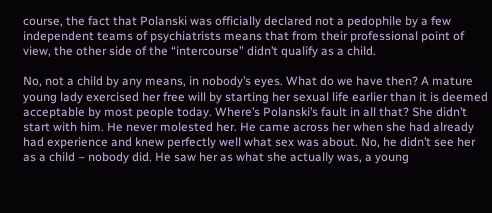course, the fact that Polanski was officially declared not a pedophile by a few independent teams of psychiatrists means that from their professional point of view, the other side of the “intercourse” didn’t qualify as a child.

No, not a child by any means, in nobody’s eyes. What do we have then? A mature young lady exercised her free will by starting her sexual life earlier than it is deemed acceptable by most people today. Where’s Polanski’s fault in all that? She didn’t start with him. He never molested her. He came across her when she had already had experience and knew perfectly well what sex was about. No, he didn’t see her as a child – nobody did. He saw her as what she actually was, a young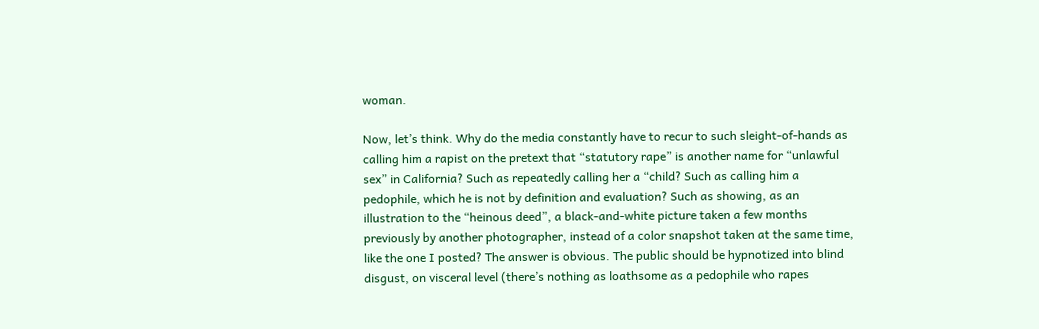woman.

Now, let’s think. Why do the media constantly have to recur to such sleight-of-hands as calling him a rapist on the pretext that “statutory rape” is another name for “unlawful sex” in California? Such as repeatedly calling her a “child? Such as calling him a pedophile, which he is not by definition and evaluation? Such as showing, as an illustration to the “heinous deed”, a black-and-white picture taken a few months previously by another photographer, instead of a color snapshot taken at the same time, like the one I posted? The answer is obvious. The public should be hypnotized into blind disgust, on visceral level (there’s nothing as loathsome as a pedophile who rapes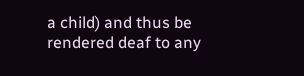a child) and thus be rendered deaf to any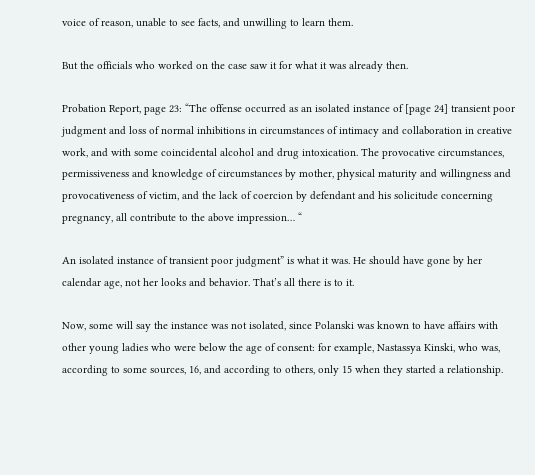voice of reason, unable to see facts, and unwilling to learn them.

But the officials who worked on the case saw it for what it was already then.

Probation Report, page 23: “The offense occurred as an isolated instance of [page 24] transient poor judgment and loss of normal inhibitions in circumstances of intimacy and collaboration in creative work, and with some coincidental alcohol and drug intoxication. The provocative circumstances, permissiveness and knowledge of circumstances by mother, physical maturity and willingness and provocativeness of victim, and the lack of coercion by defendant and his solicitude concerning pregnancy, all contribute to the above impression… “

An isolated instance of transient poor judgment” is what it was. He should have gone by her calendar age, not her looks and behavior. That’s all there is to it.

Now, some will say the instance was not isolated, since Polanski was known to have affairs with other young ladies who were below the age of consent: for example, Nastassya Kinski, who was, according to some sources, 16, and according to others, only 15 when they started a relationship.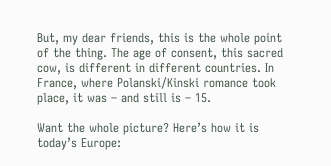But, my dear friends, this is the whole point of the thing. The age of consent, this sacred cow, is different in different countries. In France, where Polanski/Kinski romance took place, it was – and still is – 15.

Want the whole picture? Here’s how it is today’s Europe: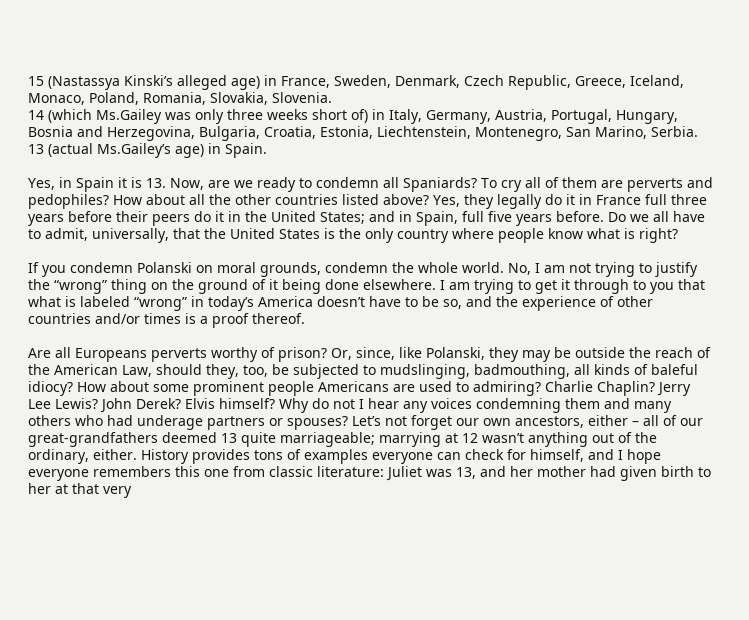15 (Nastassya Kinski’s alleged age) in France, Sweden, Denmark, Czech Republic, Greece, Iceland, Monaco, Poland, Romania, Slovakia, Slovenia.
14 (which Ms.Gailey was only three weeks short of) in Italy, Germany, Austria, Portugal, Hungary, Bosnia and Herzegovina, Bulgaria, Croatia, Estonia, Liechtenstein, Montenegro, San Marino, Serbia.
13 (actual Ms.Gailey’s age) in Spain.

Yes, in Spain it is 13. Now, are we ready to condemn all Spaniards? To cry all of them are perverts and pedophiles? How about all the other countries listed above? Yes, they legally do it in France full three years before their peers do it in the United States; and in Spain, full five years before. Do we all have to admit, universally, that the United States is the only country where people know what is right?

If you condemn Polanski on moral grounds, condemn the whole world. No, I am not trying to justify the “wrong” thing on the ground of it being done elsewhere. I am trying to get it through to you that what is labeled “wrong” in today’s America doesn’t have to be so, and the experience of other countries and/or times is a proof thereof.

Are all Europeans perverts worthy of prison? Or, since, like Polanski, they may be outside the reach of the American Law, should they, too, be subjected to mudslinging, badmouthing, all kinds of baleful idiocy? How about some prominent people Americans are used to admiring? Charlie Chaplin? Jerry Lee Lewis? John Derek? Elvis himself? Why do not I hear any voices condemning them and many others who had underage partners or spouses? Let’s not forget our own ancestors, either – all of our great-grandfathers deemed 13 quite marriageable; marrying at 12 wasn’t anything out of the ordinary, either. History provides tons of examples everyone can check for himself, and I hope everyone remembers this one from classic literature: Juliet was 13, and her mother had given birth to her at that very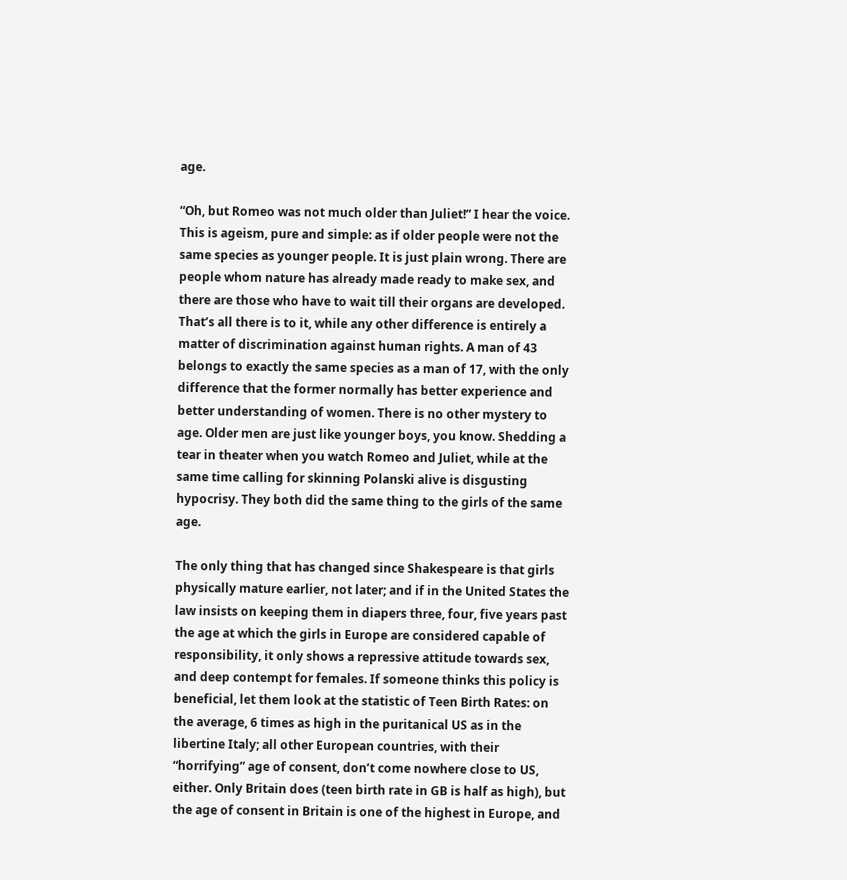age.

“Oh, but Romeo was not much older than Juliet!” I hear the voice. This is ageism, pure and simple: as if older people were not the same species as younger people. It is just plain wrong. There are people whom nature has already made ready to make sex, and there are those who have to wait till their organs are developed. That’s all there is to it, while any other difference is entirely a matter of discrimination against human rights. A man of 43 belongs to exactly the same species as a man of 17, with the only difference that the former normally has better experience and better understanding of women. There is no other mystery to age. Older men are just like younger boys, you know. Shedding a tear in theater when you watch Romeo and Juliet, while at the same time calling for skinning Polanski alive is disgusting hypocrisy. They both did the same thing to the girls of the same age.

The only thing that has changed since Shakespeare is that girls physically mature earlier, not later; and if in the United States the law insists on keeping them in diapers three, four, five years past the age at which the girls in Europe are considered capable of responsibility, it only shows a repressive attitude towards sex, and deep contempt for females. If someone thinks this policy is beneficial, let them look at the statistic of Teen Birth Rates: on the average, 6 times as high in the puritanical US as in the libertine Italy; all other European countries, with their “horrifying” age of consent, don’t come nowhere close to US, either. Only Britain does (teen birth rate in GB is half as high), but the age of consent in Britain is one of the highest in Europe, and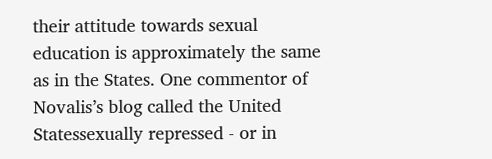their attitude towards sexual education is approximately the same as in the States. One commentor of Novalis’s blog called the United Statessexually repressed - or in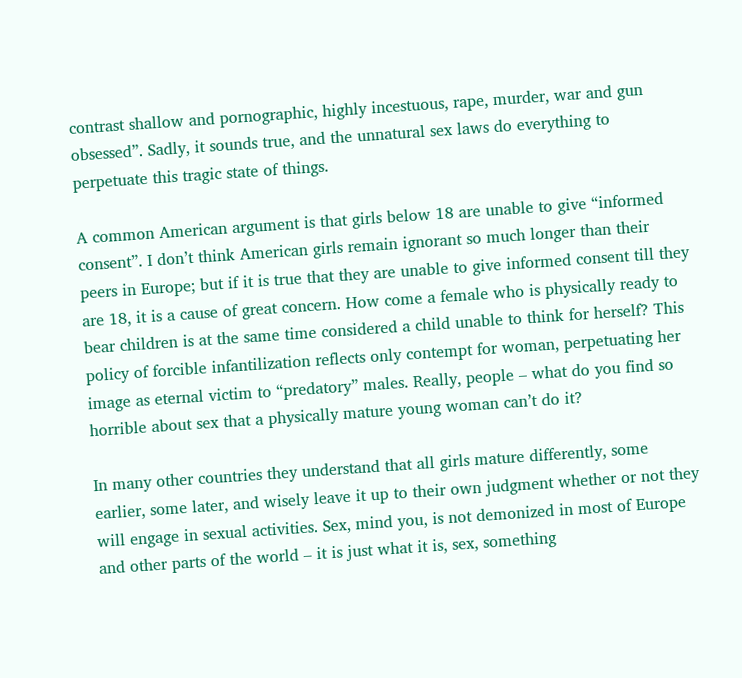contrast shallow and pornographic, highly incestuous, rape, murder, war and gun obsessed”. Sadly, it sounds true, and the unnatural sex laws do everything to perpetuate this tragic state of things.

A common American argument is that girls below 18 are unable to give “informed consent”. I don’t think American girls remain ignorant so much longer than their peers in Europe; but if it is true that they are unable to give informed consent till they are 18, it is a cause of great concern. How come a female who is physically ready to bear children is at the same time considered a child unable to think for herself? This policy of forcible infantilization reflects only contempt for woman, perpetuating her image as eternal victim to “predatory” males. Really, people – what do you find so horrible about sex that a physically mature young woman can’t do it?

In many other countries they understand that all girls mature differently, some earlier, some later, and wisely leave it up to their own judgment whether or not they will engage in sexual activities. Sex, mind you, is not demonized in most of Europe and other parts of the world – it is just what it is, sex, something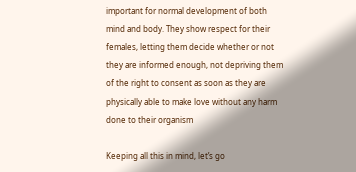important for normal development of both mind and body. They show respect for their females, letting them decide whether or not they are informed enough, not depriving them of the right to consent as soon as they are physically able to make love without any harm done to their organism

Keeping all this in mind, let’s go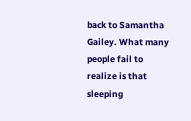back to Samantha Gailey. What many people fail to realize is that sleeping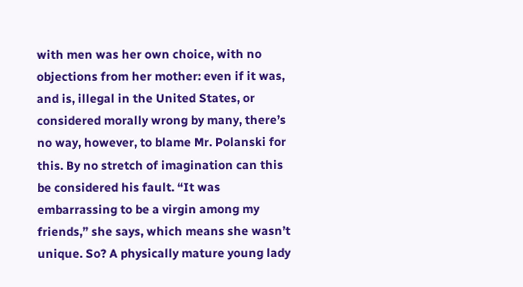with men was her own choice, with no objections from her mother: even if it was, and is, illegal in the United States, or considered morally wrong by many, there’s no way, however, to blame Mr. Polanski for this. By no stretch of imagination can this be considered his fault. “It was embarrassing to be a virgin among my friends,” she says, which means she wasn’t unique. So? A physically mature young lady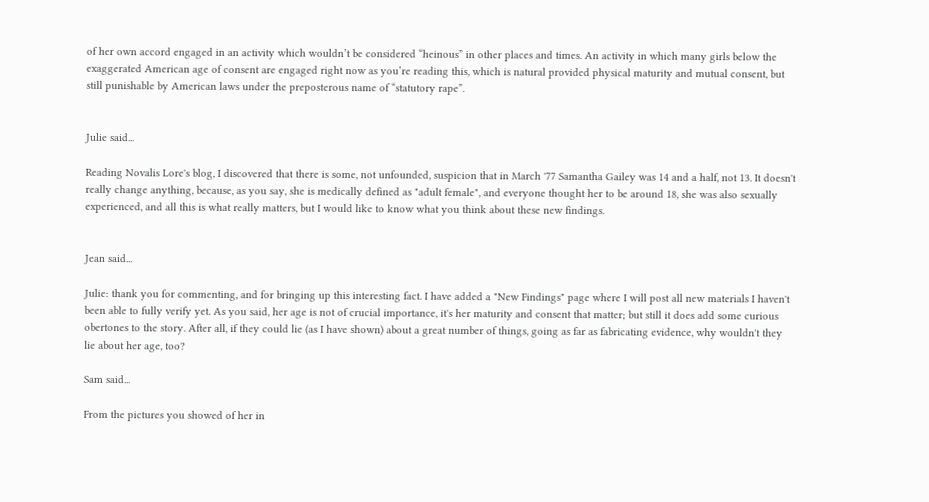of her own accord engaged in an activity which wouldn’t be considered “heinous” in other places and times. An activity in which many girls below the exaggerated American age of consent are engaged right now as you’re reading this, which is natural provided physical maturity and mutual consent, but still punishable by American laws under the preposterous name of “statutory rape”.


Julie said...

Reading Novalis Lore's blog, I discovered that there is some, not unfounded, suspicion that in March '77 Samantha Gailey was 14 and a half, not 13. It doesn't really change anything, because, as you say, she is medically defined as "adult female", and everyone thought her to be around 18, she was also sexually experienced, and all this is what really matters, but I would like to know what you think about these new findings.


Jean said...

Julie: thank you for commenting, and for bringing up this interesting fact. I have added a "New Findings" page where I will post all new materials I haven't been able to fully verify yet. As you said, her age is not of crucial importance, it's her maturity and consent that matter; but still it does add some curious obertones to the story. After all, if they could lie (as I have shown) about a great number of things, going as far as fabricating evidence, why wouldn't they lie about her age, too?

Sam said...

From the pictures you showed of her in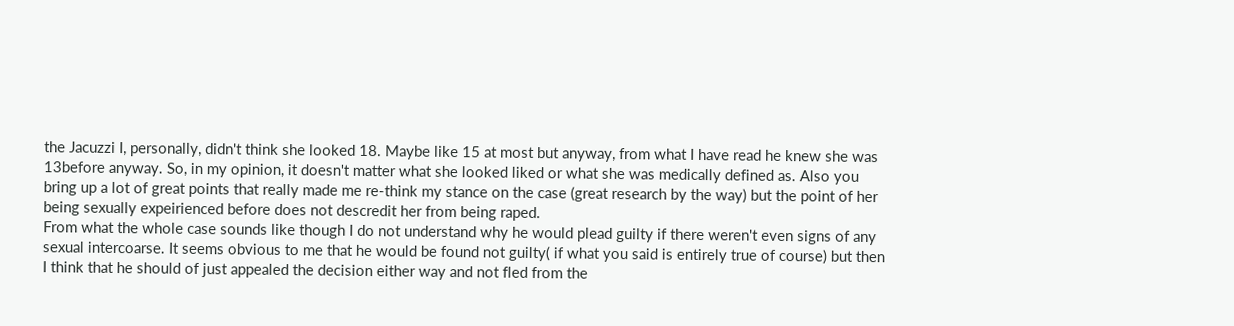the Jacuzzi I, personally, didn't think she looked 18. Maybe like 15 at most but anyway, from what I have read he knew she was 13before anyway. So, in my opinion, it doesn't matter what she looked liked or what she was medically defined as. Also you bring up a lot of great points that really made me re-think my stance on the case (great research by the way) but the point of her being sexually expeirienced before does not descredit her from being raped.
From what the whole case sounds like though I do not understand why he would plead guilty if there weren't even signs of any sexual intercoarse. It seems obvious to me that he would be found not guilty( if what you said is entirely true of course) but then I think that he should of just appealed the decision either way and not fled from the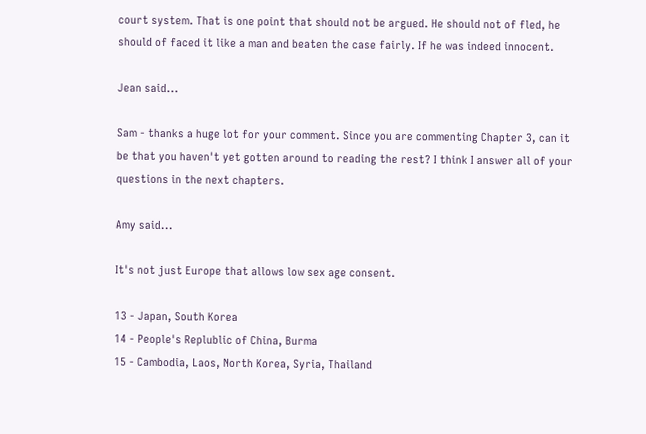court system. That is one point that should not be argued. He should not of fled, he should of faced it like a man and beaten the case fairly. If he was indeed innocent.

Jean said...

Sam - thanks a huge lot for your comment. Since you are commenting Chapter 3, can it be that you haven't yet gotten around to reading the rest? I think I answer all of your questions in the next chapters.

Amy said...

It's not just Europe that allows low sex age consent.

13 - Japan, South Korea
14 - People's Replublic of China, Burma
15 - Cambodia, Laos, North Korea, Syria, Thailand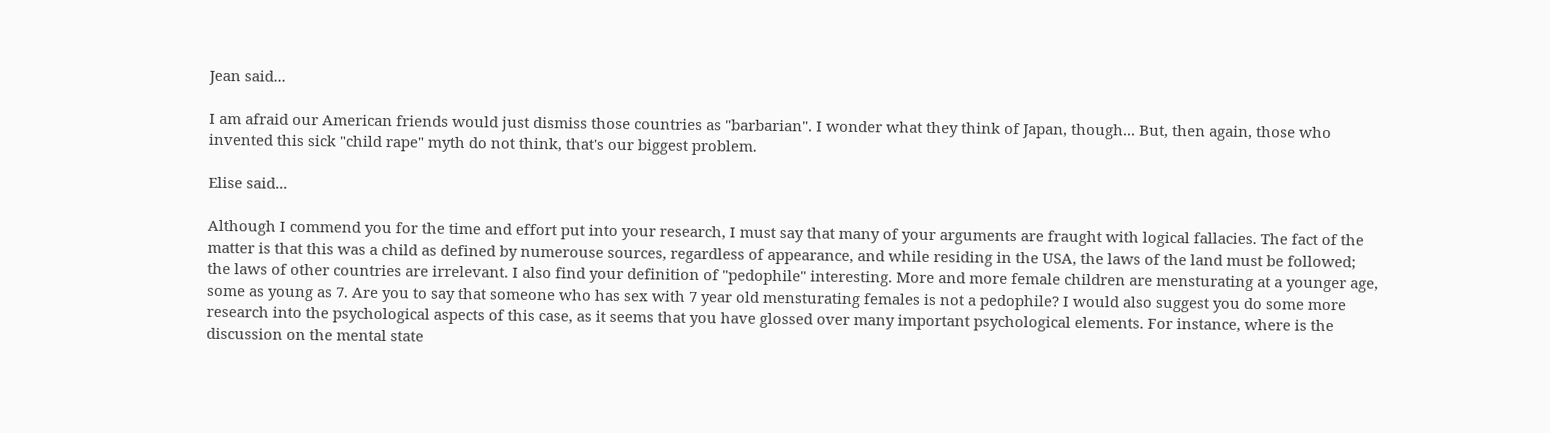Jean said...

I am afraid our American friends would just dismiss those countries as "barbarian". I wonder what they think of Japan, though... But, then again, those who invented this sick "child rape" myth do not think, that's our biggest problem.

Elise said...

Although I commend you for the time and effort put into your research, I must say that many of your arguments are fraught with logical fallacies. The fact of the matter is that this was a child as defined by numerouse sources, regardless of appearance, and while residing in the USA, the laws of the land must be followed; the laws of other countries are irrelevant. I also find your definition of "pedophile" interesting. More and more female children are mensturating at a younger age, some as young as 7. Are you to say that someone who has sex with 7 year old mensturating females is not a pedophile? I would also suggest you do some more research into the psychological aspects of this case, as it seems that you have glossed over many important psychological elements. For instance, where is the discussion on the mental state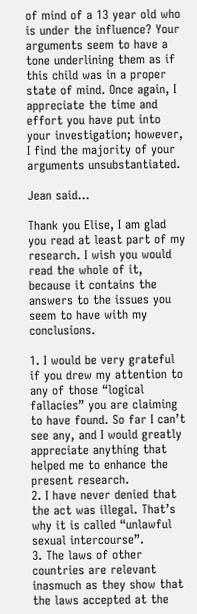of mind of a 13 year old who is under the influence? Your arguments seem to have a tone underlining them as if this child was in a proper state of mind. Once again, I appreciate the time and effort you have put into your investigation; however, I find the majority of your arguments unsubstantiated.

Jean said...

Thank you Elise, I am glad you read at least part of my research. I wish you would read the whole of it, because it contains the answers to the issues you seem to have with my conclusions.

1. I would be very grateful if you drew my attention to any of those “logical fallacies” you are claiming to have found. So far I can’t see any, and I would greatly appreciate anything that helped me to enhance the present research.
2. I have never denied that the act was illegal. That’s why it is called “unlawful sexual intercourse”.
3. The laws of other countries are relevant inasmuch as they show that the laws accepted at the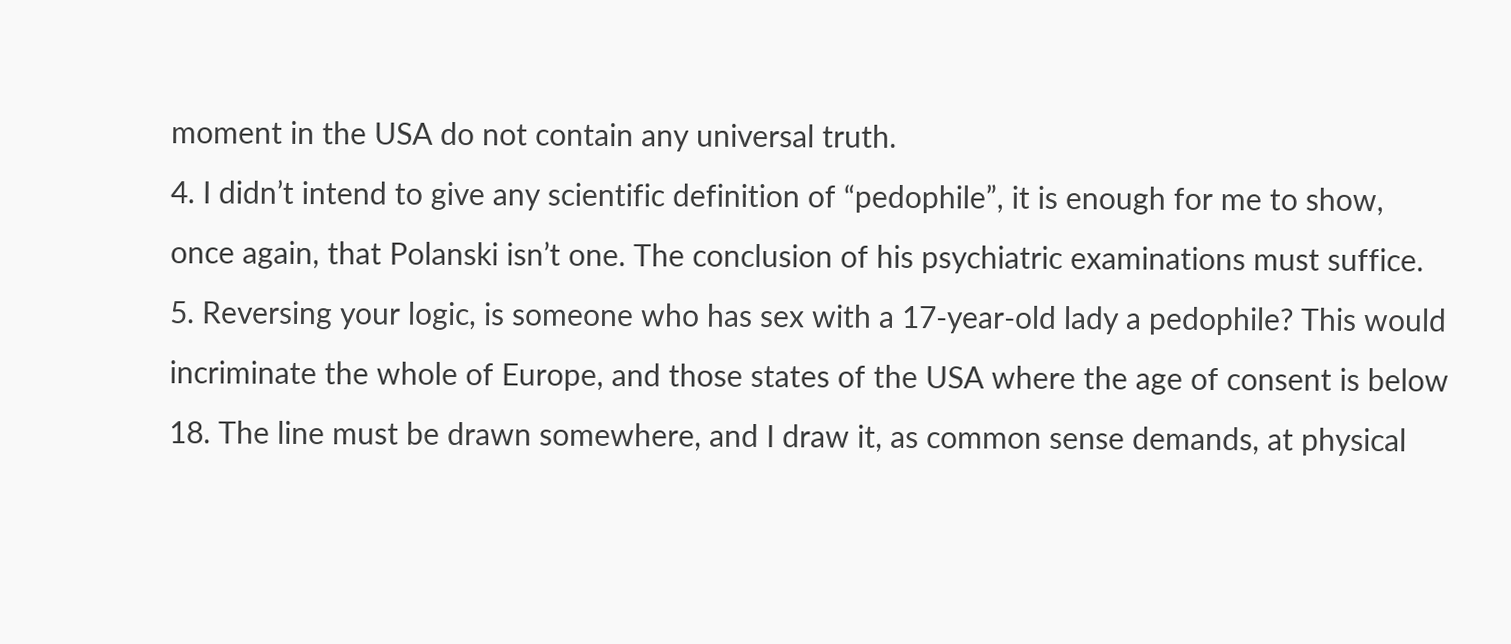moment in the USA do not contain any universal truth.
4. I didn’t intend to give any scientific definition of “pedophile”, it is enough for me to show, once again, that Polanski isn’t one. The conclusion of his psychiatric examinations must suffice.
5. Reversing your logic, is someone who has sex with a 17-year-old lady a pedophile? This would incriminate the whole of Europe, and those states of the USA where the age of consent is below 18. The line must be drawn somewhere, and I draw it, as common sense demands, at physical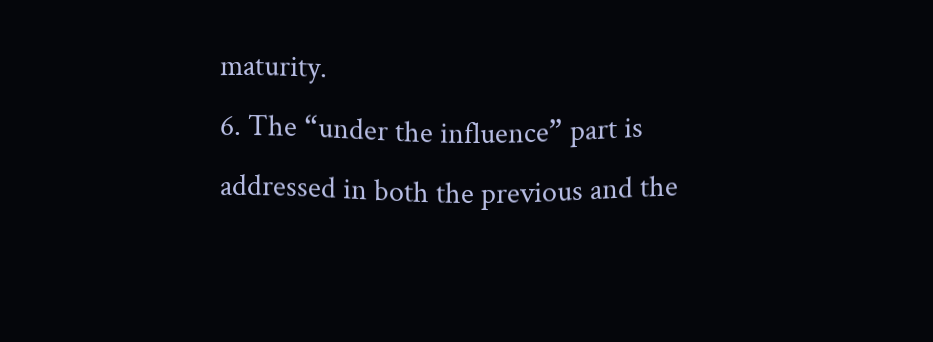maturity.
6. The “under the influence” part is addressed in both the previous and the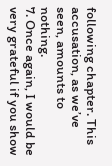following chapter. This accusation, as we’ve seen, amounts to nothing.
7. Once again, I would be very grateful if you show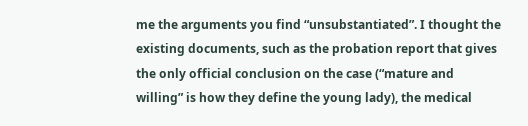me the arguments you find “unsubstantiated”. I thought the existing documents, such as the probation report that gives the only official conclusion on the case (“mature and willing” is how they define the young lady), the medical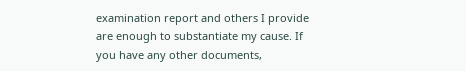examination report and others I provide are enough to substantiate my cause. If you have any other documents,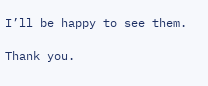I’ll be happy to see them.

Thank you.